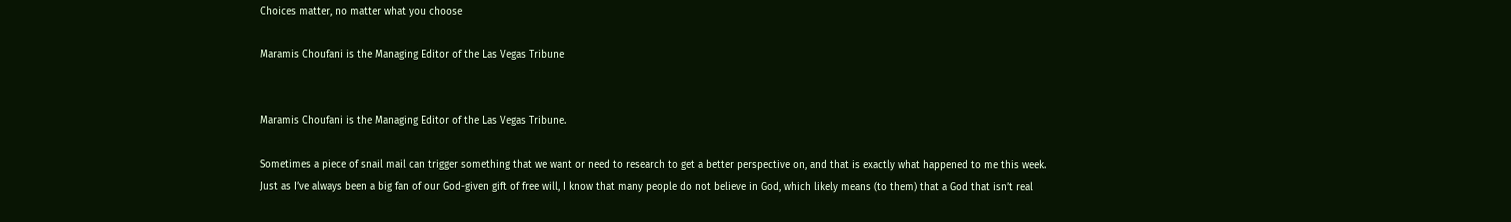Choices matter, no matter what you choose

Maramis Choufani is the Managing Editor of the Las Vegas Tribune


Maramis Choufani is the Managing Editor of the Las Vegas Tribune.

Sometimes a piece of snail mail can trigger something that we want or need to research to get a better perspective on, and that is exactly what happened to me this week.
Just as I’ve always been a big fan of our God-given gift of free will, I know that many people do not believe in God, which likely means (to them) that a God that isn’t real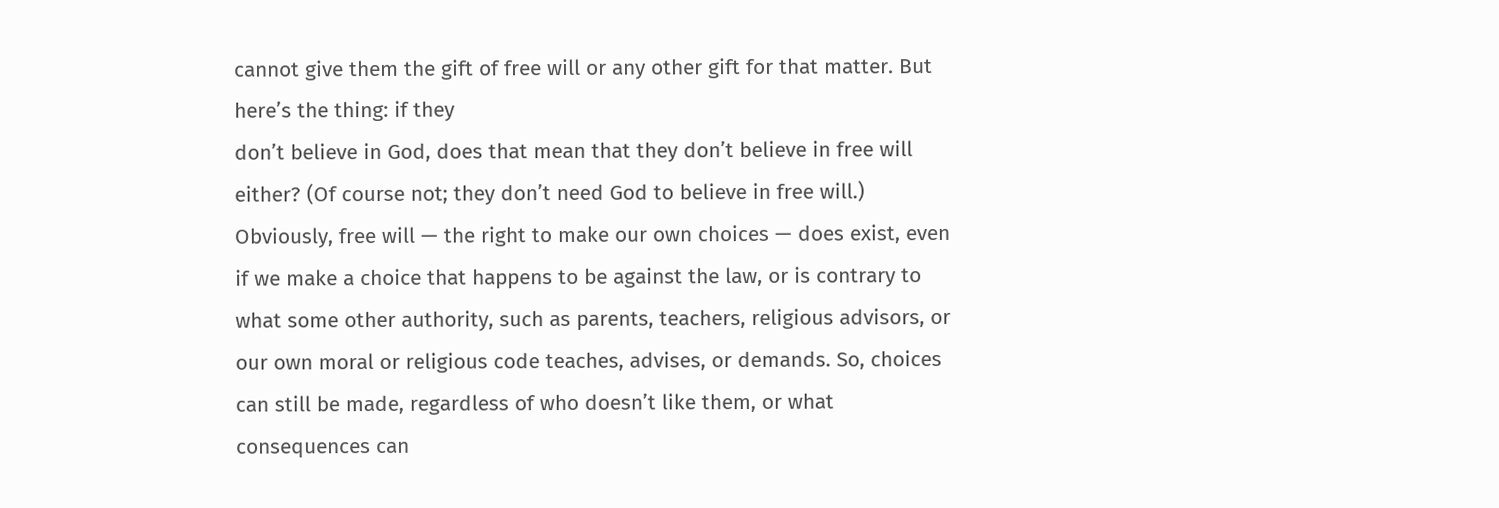cannot give them the gift of free will or any other gift for that matter. But here’s the thing: if they
don’t believe in God, does that mean that they don’t believe in free will either? (Of course not; they don’t need God to believe in free will.)
Obviously, free will — the right to make our own choices — does exist, even if we make a choice that happens to be against the law, or is contrary to what some other authority, such as parents, teachers, religious advisors, or our own moral or religious code teaches, advises, or demands. So, choices can still be made, regardless of who doesn’t like them, or what consequences can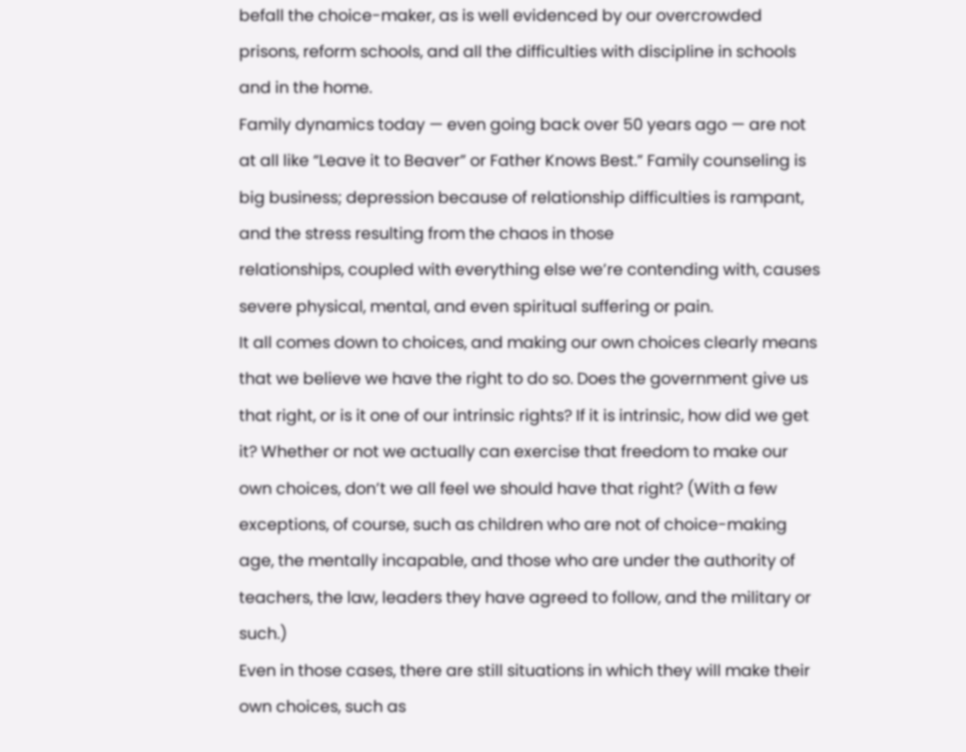befall the choice-maker, as is well evidenced by our overcrowded prisons, reform schools, and all the difficulties with discipline in schools and in the home.
Family dynamics today — even going back over 50 years ago — are not at all like “Leave it to Beaver” or Father Knows Best.” Family counseling is big business; depression because of relationship difficulties is rampant, and the stress resulting from the chaos in those
relationships, coupled with everything else we’re contending with, causes severe physical, mental, and even spiritual suffering or pain.
It all comes down to choices, and making our own choices clearly means that we believe we have the right to do so. Does the government give us that right, or is it one of our intrinsic rights? If it is intrinsic, how did we get it? Whether or not we actually can exercise that freedom to make our own choices, don’t we all feel we should have that right? (With a few exceptions, of course, such as children who are not of choice-making age, the mentally incapable, and those who are under the authority of teachers, the law, leaders they have agreed to follow, and the military or such.)
Even in those cases, there are still situations in which they will make their own choices, such as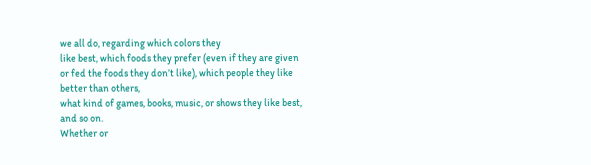we all do, regarding which colors they
like best, which foods they prefer (even if they are given or fed the foods they don’t like), which people they like better than others,
what kind of games, books, music, or shows they like best, and so on.
Whether or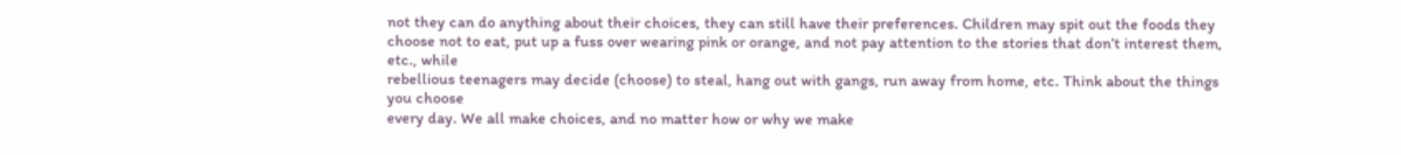not they can do anything about their choices, they can still have their preferences. Children may spit out the foods they
choose not to eat, put up a fuss over wearing pink or orange, and not pay attention to the stories that don’t interest them, etc., while
rebellious teenagers may decide (choose) to steal, hang out with gangs, run away from home, etc. Think about the things you choose
every day. We all make choices, and no matter how or why we make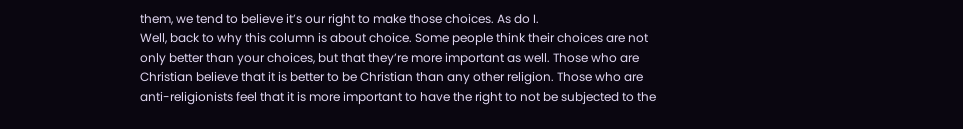them, we tend to believe it’s our right to make those choices. As do I.
Well, back to why this column is about choice. Some people think their choices are not only better than your choices, but that they’re more important as well. Those who are Christian believe that it is better to be Christian than any other religion. Those who are
anti-religionists feel that it is more important to have the right to not be subjected to the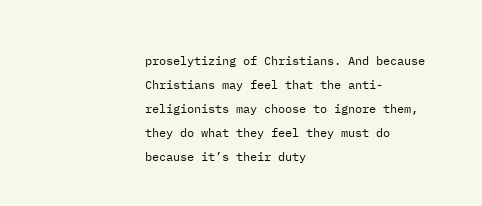proselytizing of Christians. And because
Christians may feel that the anti-religionists may choose to ignore them, they do what they feel they must do because it’s their duty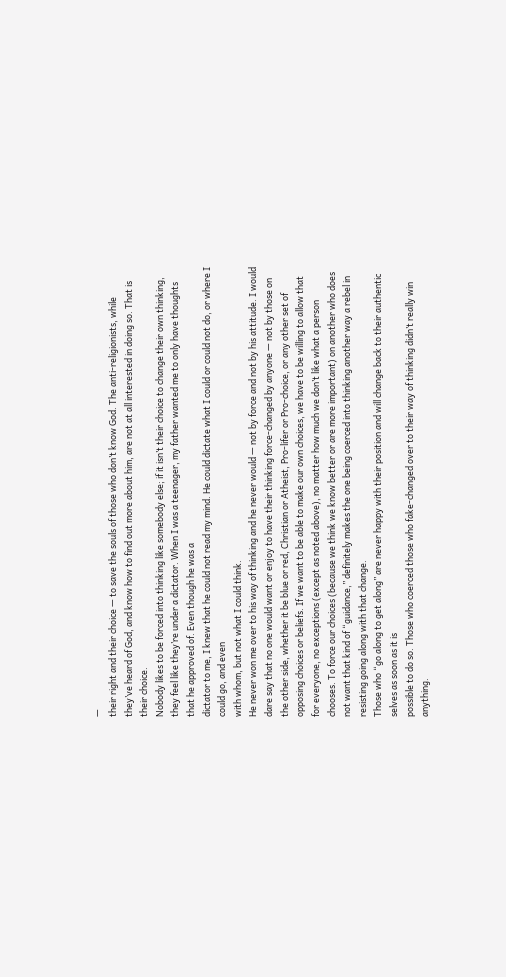—
their right and their choice — to save the souls of those who don’t know God. The anti-religionists, while they’ve heard of God, and know how to find out more about him, are not at all interested in doing so. That is their choice.
Nobody likes to be forced into thinking like somebody else; if it isn’t their choice to change their own thinking, they feel like they’re under a dictator. When I was a teenager, my father wanted me to only have thoughts that he approved of. Even though he was a
dictator to me, I knew that he could not read my mind. He could dictate what I could or could not do, or where I could go, and even
with whom, but not what I could think.
He never won me over to his way of thinking and he never would — not by force and not by his attitude. I would dare say that no one would want or enjoy to have their thinking force-changed by anyone — not by those on the other side, whether it be blue or red, Christian or Atheist, Pro-lifer or Pro-choice, or any other set of opposing choices or beliefs. If we want to be able to make our own choices, we have to be willing to allow that for everyone, no exceptions (except as noted above), no matter how much we don’t like what a person chooses. To force our choices (because we think we know better or are more important) on another who does not want that kind of “guidance,” definitely makes the one being coerced into thinking another way a rebel in resisting going along with that change.
Those who “go along to get along” are never happy with their position and will change back to their authentic selves as soon as it is
possible to do so. Those who coerced those who fake-changed over to their way of thinking didn’t really win anything.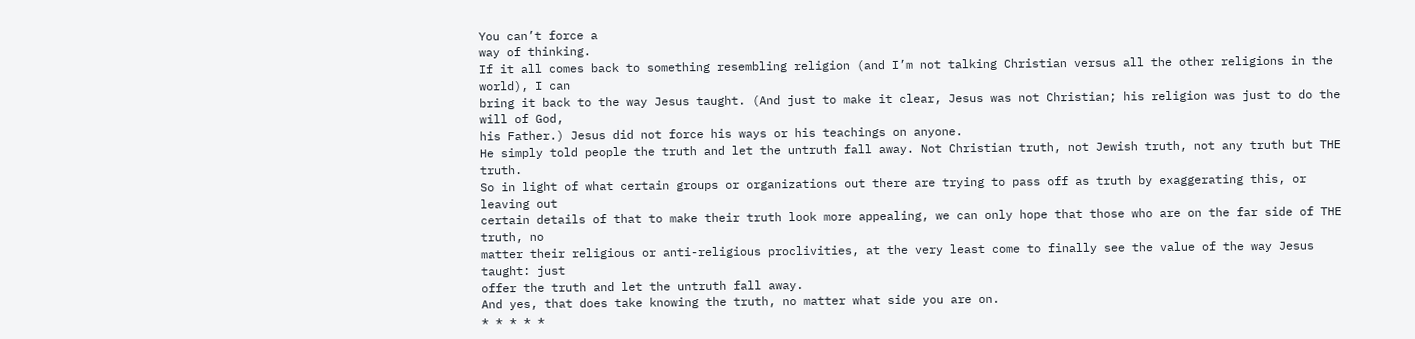You can’t force a
way of thinking.
If it all comes back to something resembling religion (and I’m not talking Christian versus all the other religions in the world), I can
bring it back to the way Jesus taught. (And just to make it clear, Jesus was not Christian; his religion was just to do the will of God,
his Father.) Jesus did not force his ways or his teachings on anyone.
He simply told people the truth and let the untruth fall away. Not Christian truth, not Jewish truth, not any truth but THE truth.
So in light of what certain groups or organizations out there are trying to pass off as truth by exaggerating this, or leaving out
certain details of that to make their truth look more appealing, we can only hope that those who are on the far side of THE truth, no
matter their religious or anti-religious proclivities, at the very least come to finally see the value of the way Jesus taught: just
offer the truth and let the untruth fall away.
And yes, that does take knowing the truth, no matter what side you are on.
* * * * *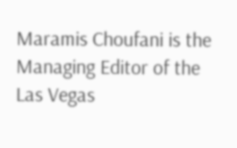Maramis Choufani is the Managing Editor of the Las Vegas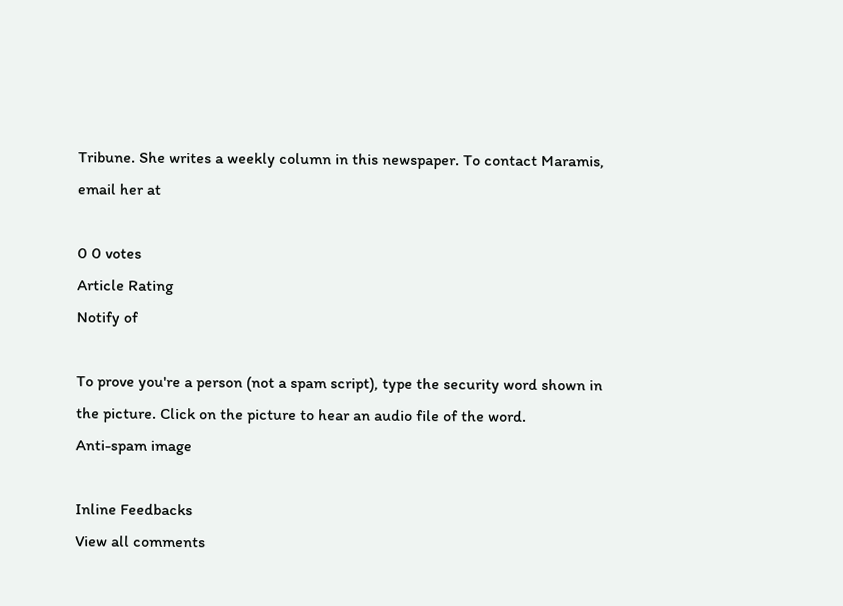Tribune. She writes a weekly column in this newspaper. To contact Maramis, email her at

0 0 votes
Article Rating
Notify of

To prove you're a person (not a spam script), type the security word shown in the picture. Click on the picture to hear an audio file of the word.
Anti-spam image

Inline Feedbacks
View all comments